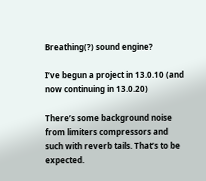Breathing(?) sound engine?

I’ve begun a project in 13.0.10 (and now continuing in 13.0.20)

There’s some background noise from limiters compressors and such with reverb tails. That’s to be expected.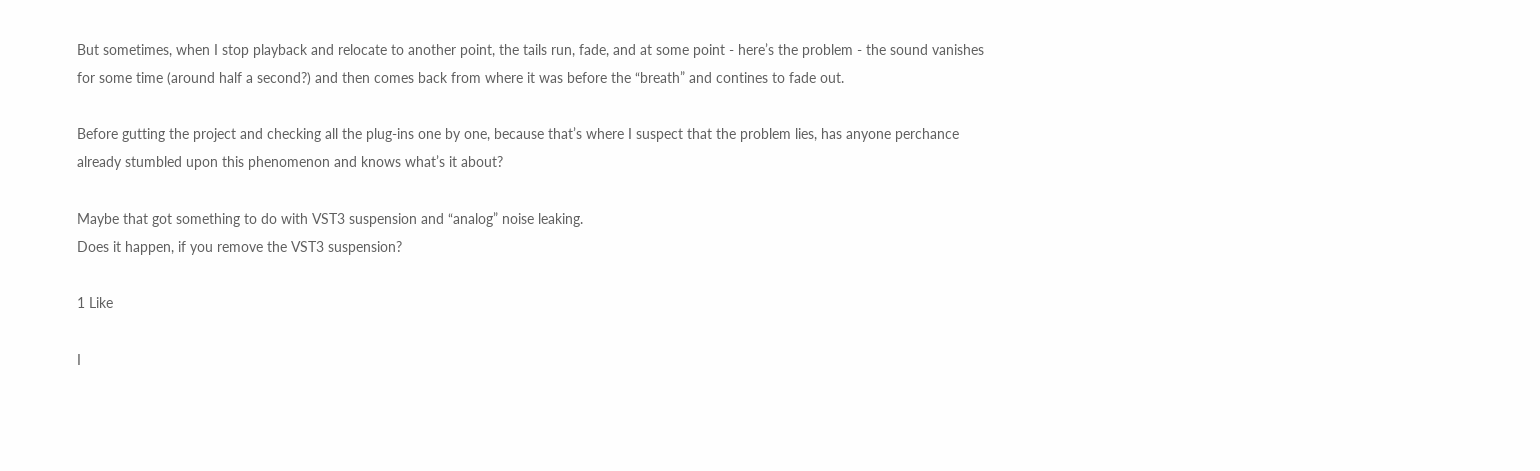But sometimes, when I stop playback and relocate to another point, the tails run, fade, and at some point - here’s the problem - the sound vanishes for some time (around half a second?) and then comes back from where it was before the “breath” and contines to fade out.

Before gutting the project and checking all the plug-ins one by one, because that’s where I suspect that the problem lies, has anyone perchance already stumbled upon this phenomenon and knows what’s it about?

Maybe that got something to do with VST3 suspension and “analog” noise leaking.
Does it happen, if you remove the VST3 suspension?

1 Like

I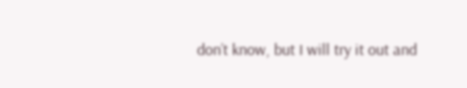don’t know, but I will try it out and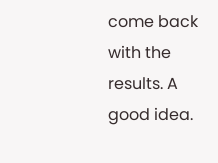come back with the results. A good idea.